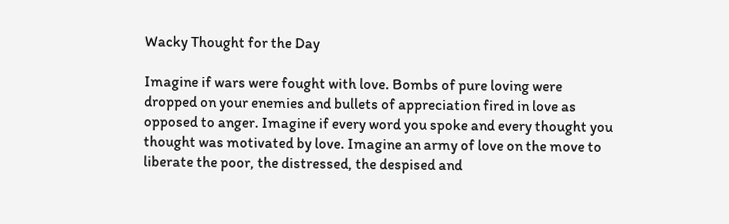Wacky Thought for the Day

Imagine if wars were fought with love. Bombs of pure loving were dropped on your enemies and bullets of appreciation fired in love as opposed to anger. Imagine if every word you spoke and every thought you thought was motivated by love. Imagine an army of love on the move to liberate the poor, the distressed, the despised and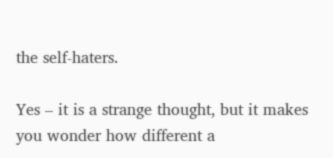the self-haters.

Yes – it is a strange thought, but it makes you wonder how different a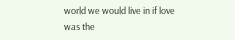world we would live in if love was the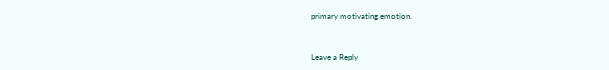primary motivating emotion.


Leave a Reply